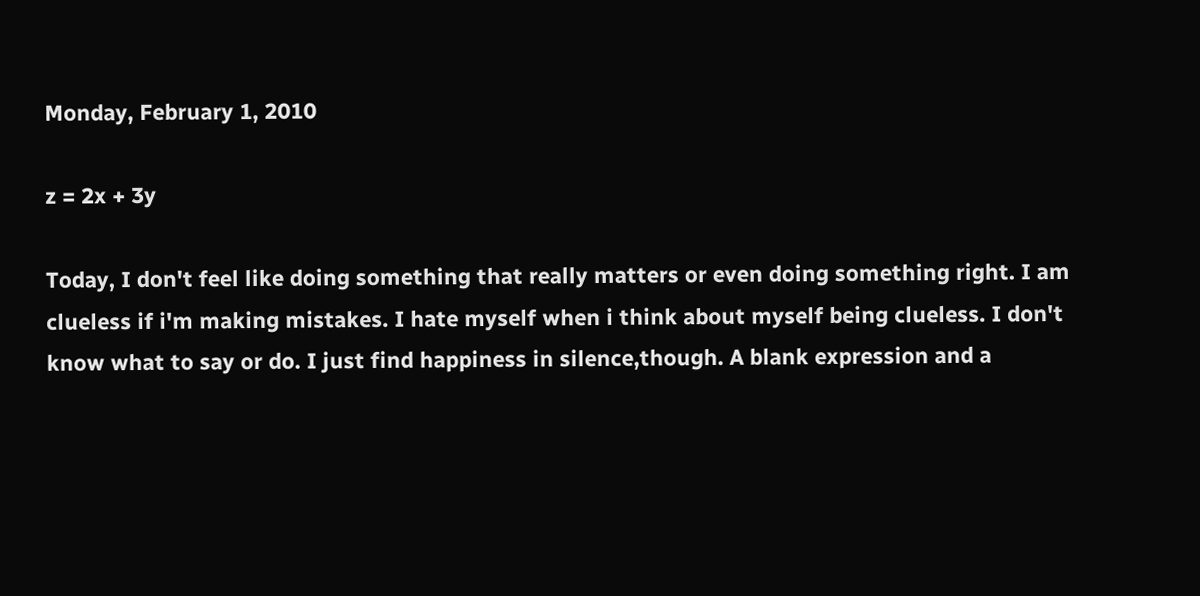Monday, February 1, 2010

z = 2x + 3y

Today, I don't feel like doing something that really matters or even doing something right. I am clueless if i'm making mistakes. I hate myself when i think about myself being clueless. I don't know what to say or do. I just find happiness in silence,though. A blank expression and a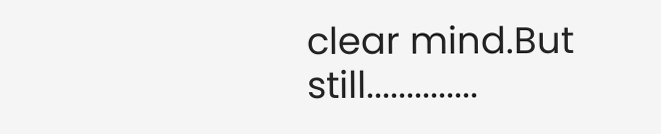clear mind.But still..............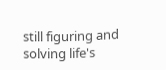still figuring and solving life's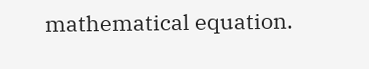mathematical equation.